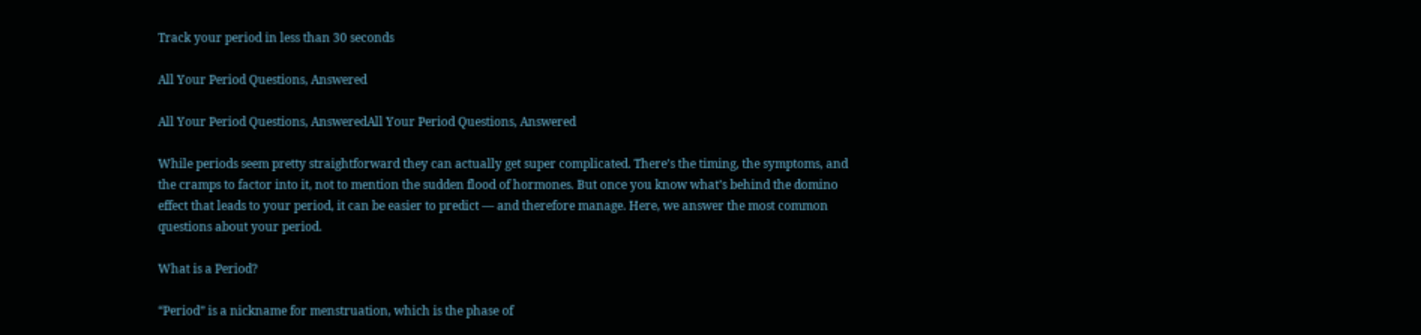Track your period in less than 30 seconds

All Your Period Questions, Answered

All Your Period Questions, AnsweredAll Your Period Questions, Answered

While periods seem pretty straightforward they can actually get super complicated. There’s the timing, the symptoms, and the cramps to factor into it, not to mention the sudden flood of hormones. But once you know what’s behind the domino effect that leads to your period, it can be easier to predict — and therefore manage. Here, we answer the most common questions about your period.

What is a Period?

“Period” is a nickname for menstruation, which is the phase of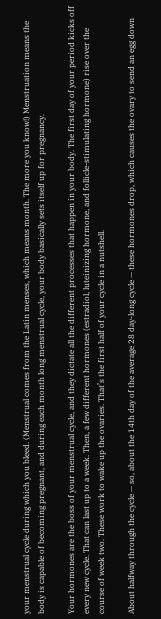your menstrual cycle during which you bleed. (Menstrual comes from the Latin menses, which means month. The more you know!) Menstruation means the body is capable of becoming pregnant, and during each month long menstrual cycle, your body basically sets itself up for pregnancy.

Your hormones are the boss of your menstrual cycle, and they dictate all the different processes that happen in your body. The first day of your period kicks off every new cycle. That can last up to a week. Then, a few different hormones (estradiol, luteinizing hormone, and follicle-stimulating hormone) rise over the course of week two. These work to wake up the ovaries. That’s the first half of your cycle in a nutshell.

About halfway through the cycle — so, about the 14th day of the average 28 day-long cycle — these hormones drop, which causes the ovary to send an egg down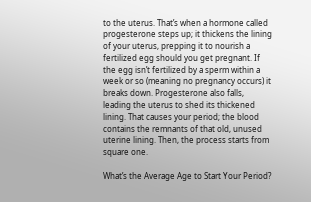to the uterus. That’s when a hormone called progesterone steps up; it thickens the lining of your uterus, prepping it to nourish a fertilized egg should you get pregnant. If the egg isn’t fertilized by a sperm within a week or so (meaning no pregnancy occurs) it breaks down. Progesterone also falls, leading the uterus to shed its thickened lining. That causes your period; the blood contains the remnants of that old, unused uterine lining. Then, the process starts from square one.

What’s the Average Age to Start Your Period?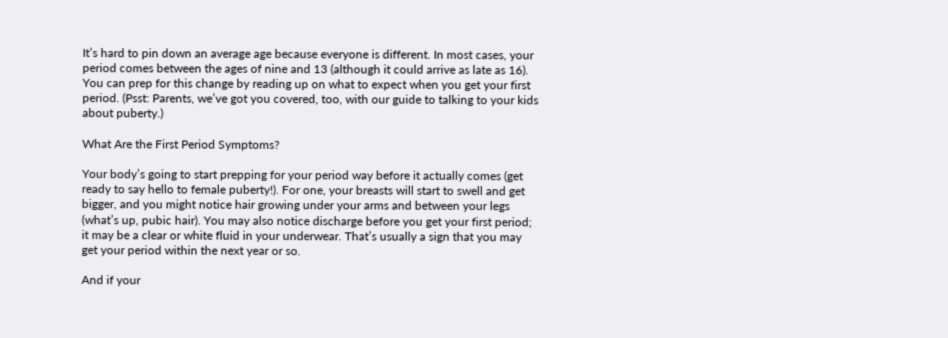It’s hard to pin down an average age because everyone is different. In most cases, your period comes between the ages of nine and 13 (although it could arrive as late as 16). You can prep for this change by reading up on what to expect when you get your first period. (Psst: Parents, we’ve got you covered, too, with our guide to talking to your kids about puberty.)

What Are the First Period Symptoms?

Your body’s going to start prepping for your period way before it actually comes (get ready to say hello to female puberty!). For one, your breasts will start to swell and get bigger, and you might notice hair growing under your arms and between your legs (what’s up, pubic hair). You may also notice discharge before you get your first period; it may be a clear or white fluid in your underwear. That’s usually a sign that you may get your period within the next year or so.

And if your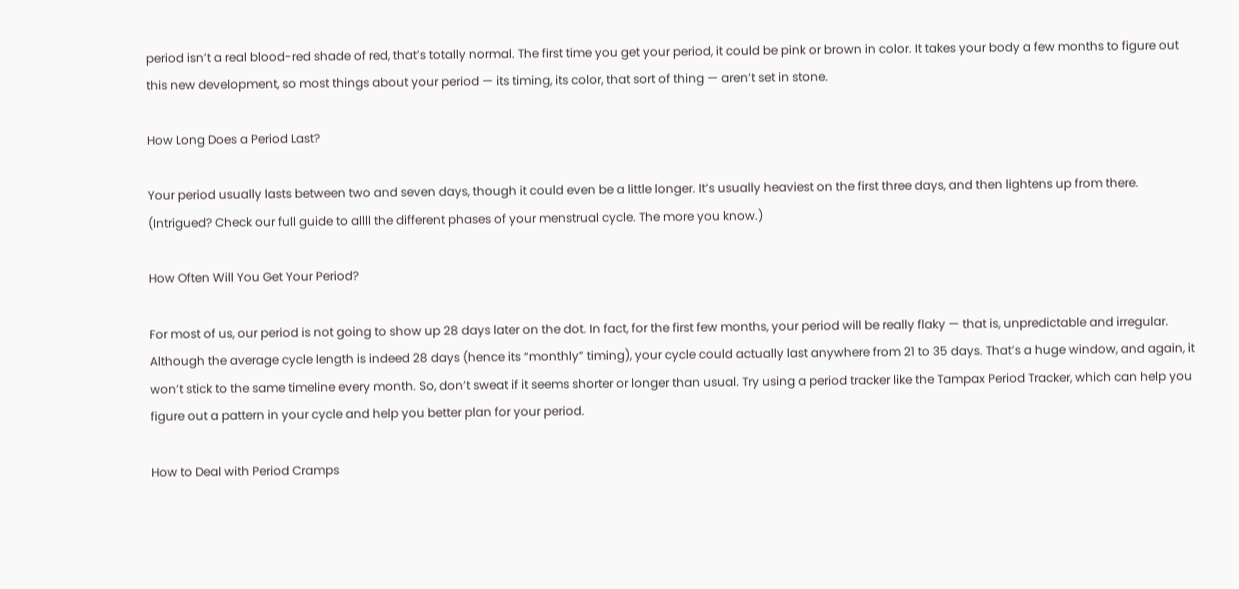period isn’t a real blood-red shade of red, that’s totally normal. The first time you get your period, it could be pink or brown in color. It takes your body a few months to figure out this new development, so most things about your period — its timing, its color, that sort of thing — aren’t set in stone.

How Long Does a Period Last?

Your period usually lasts between two and seven days, though it could even be a little longer. It’s usually heaviest on the first three days, and then lightens up from there. (Intrigued? Check our full guide to allll the different phases of your menstrual cycle. The more you know.)

How Often Will You Get Your Period?

For most of us, our period is not going to show up 28 days later on the dot. In fact, for the first few months, your period will be really flaky — that is, unpredictable and irregular. Although the average cycle length is indeed 28 days (hence its “monthly” timing), your cycle could actually last anywhere from 21 to 35 days. That’s a huge window, and again, it won’t stick to the same timeline every month. So, don’t sweat if it seems shorter or longer than usual. Try using a period tracker like the Tampax Period Tracker, which can help you figure out a pattern in your cycle and help you better plan for your period.

How to Deal with Period Cramps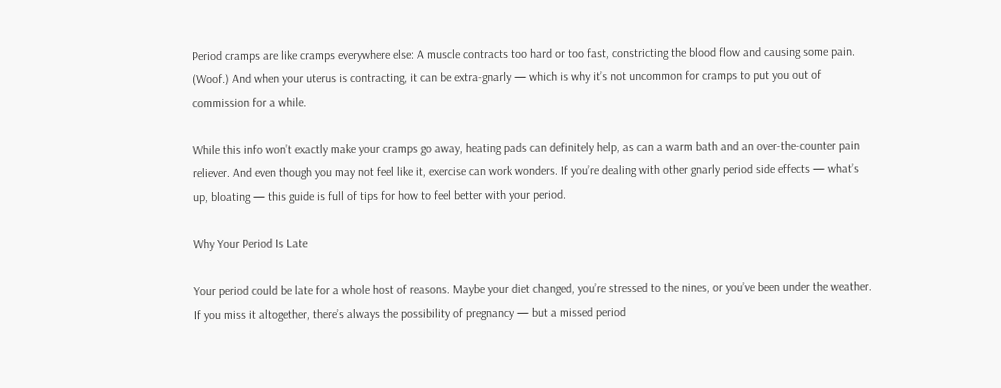Period cramps are like cramps everywhere else: A muscle contracts too hard or too fast, constricting the blood flow and causing some pain. (Woof.) And when your uterus is contracting, it can be extra-gnarly — which is why it’s not uncommon for cramps to put you out of commission for a while.

While this info won’t exactly make your cramps go away, heating pads can definitely help, as can a warm bath and an over-the-counter pain reliever. And even though you may not feel like it, exercise can work wonders. If you’re dealing with other gnarly period side effects — what’s up, bloating — this guide is full of tips for how to feel better with your period.

Why Your Period Is Late

Your period could be late for a whole host of reasons. Maybe your diet changed, you’re stressed to the nines, or you’ve been under the weather. If you miss it altogether, there’s always the possibility of pregnancy — but a missed period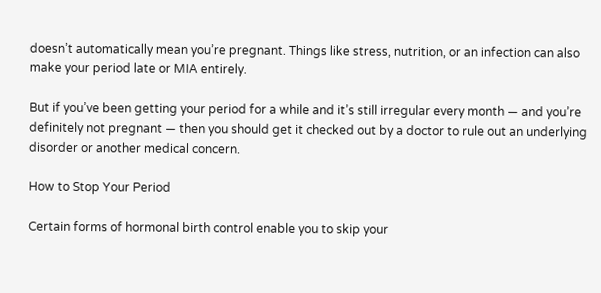doesn’t automatically mean you’re pregnant. Things like stress, nutrition, or an infection can also make your period late or MIA entirely.

But if you’ve been getting your period for a while and it’s still irregular every month — and you’re definitely not pregnant — then you should get it checked out by a doctor to rule out an underlying disorder or another medical concern.

How to Stop Your Period

Certain forms of hormonal birth control enable you to skip your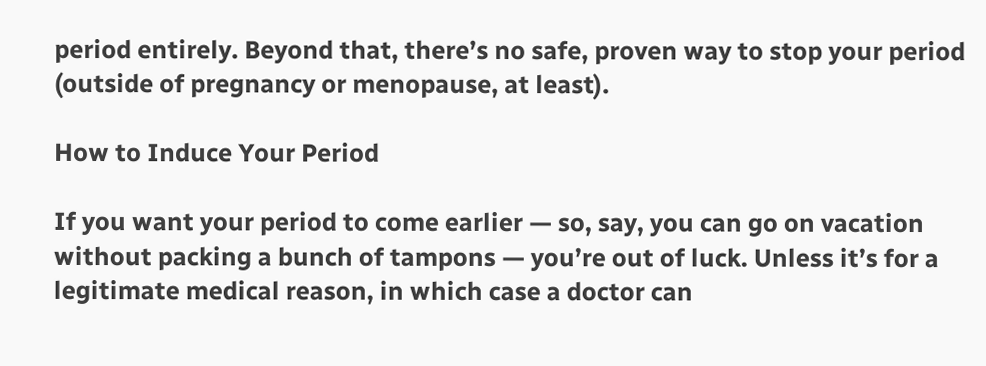period entirely. Beyond that, there’s no safe, proven way to stop your period (outside of pregnancy or menopause, at least).

How to Induce Your Period

If you want your period to come earlier — so, say, you can go on vacation without packing a bunch of tampons — you’re out of luck. Unless it’s for a legitimate medical reason, in which case a doctor can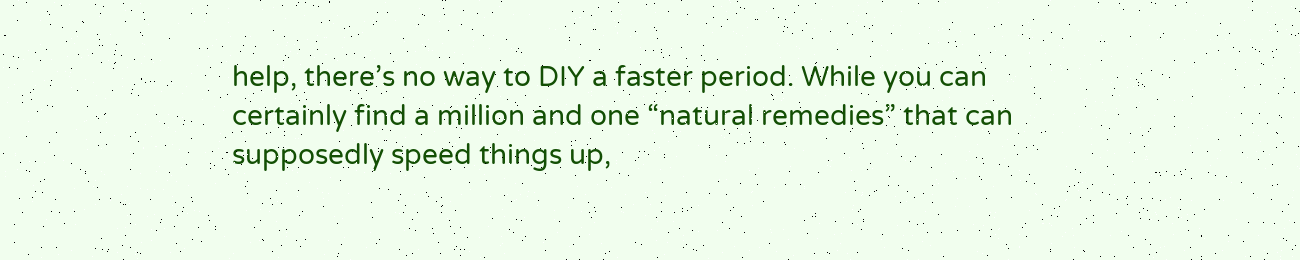help, there’s no way to DIY a faster period. While you can certainly find a million and one “natural remedies” that can supposedly speed things up,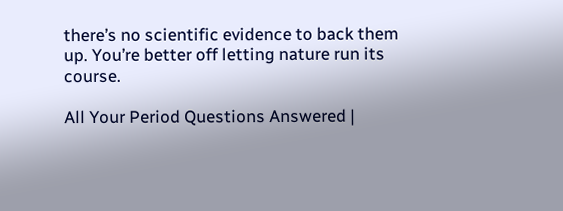there’s no scientific evidence to back them up. You’re better off letting nature run its course.

All Your Period Questions Answered |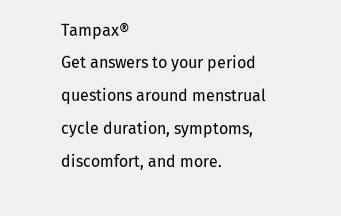Tampax®
Get answers to your period questions around menstrual cycle duration, symptoms, discomfort, and more.